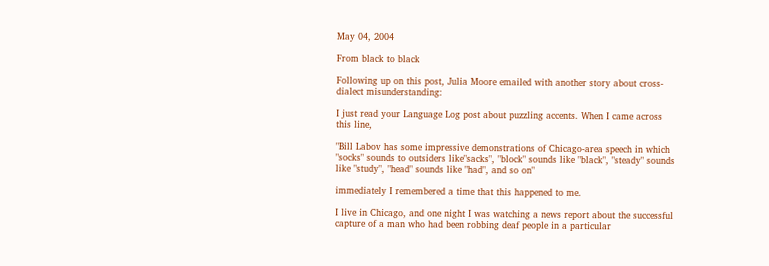May 04, 2004

From black to black

Following up on this post, Julia Moore emailed with another story about cross-dialect misunderstanding:

I just read your Language Log post about puzzling accents. When I came across this line,

"Bill Labov has some impressive demonstrations of Chicago-area speech in which "socks" sounds to outsiders like"sacks", "block" sounds like "black", "steady" sounds like "study", "head" sounds like "had", and so on"

immediately I remembered a time that this happened to me.

I live in Chicago, and one night I was watching a news report about the successful capture of a man who had been robbing deaf people in a particular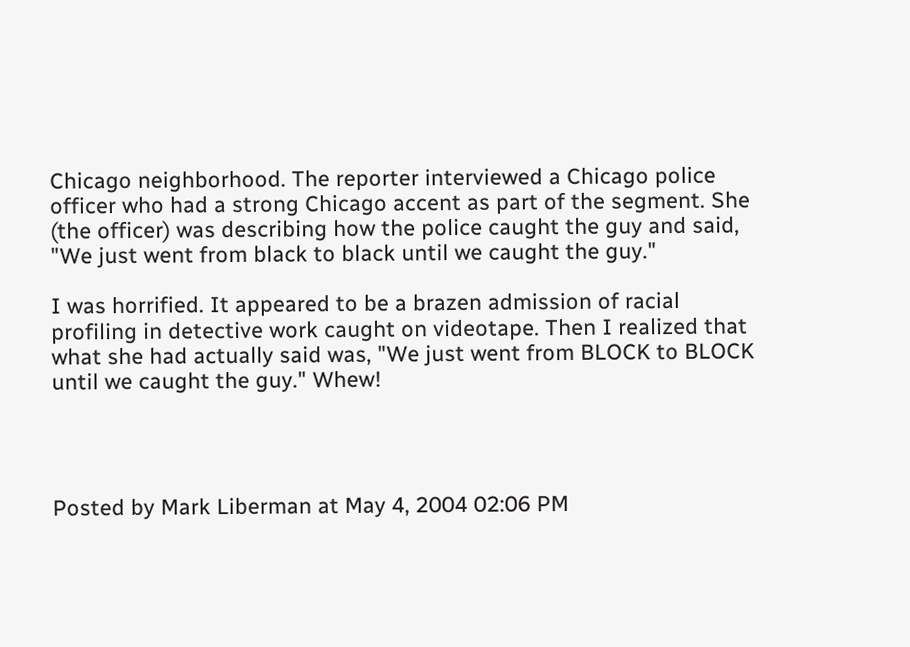Chicago neighborhood. The reporter interviewed a Chicago police officer who had a strong Chicago accent as part of the segment. She (the officer) was describing how the police caught the guy and said, "We just went from black to black until we caught the guy."

I was horrified. It appeared to be a brazen admission of racial profiling in detective work caught on videotape. Then I realized that what she had actually said was, "We just went from BLOCK to BLOCK until we caught the guy." Whew!




Posted by Mark Liberman at May 4, 2004 02:06 PM